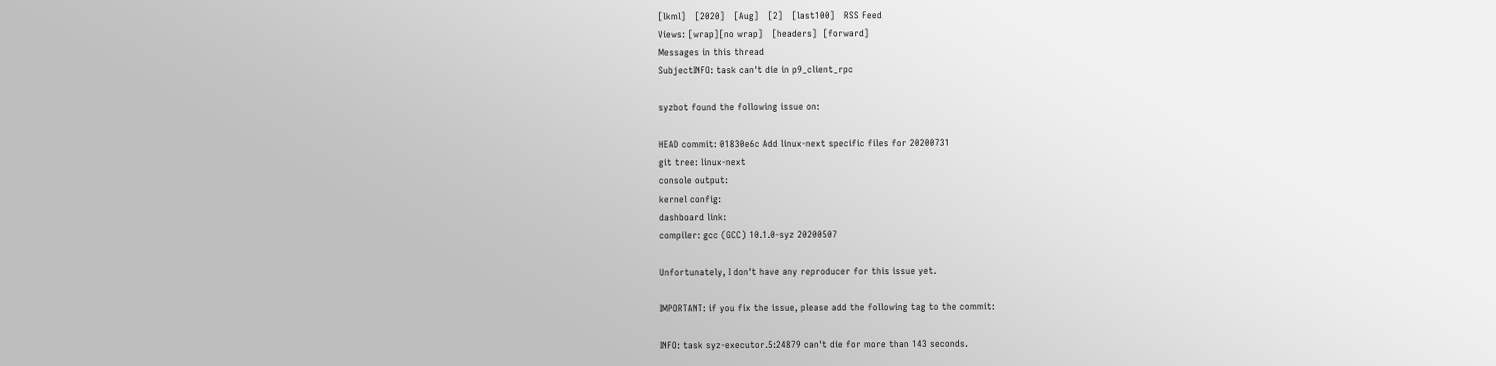[lkml]   [2020]   [Aug]   [2]   [last100]   RSS Feed
Views: [wrap][no wrap]   [headers]  [forward]
Messages in this thread
SubjectINFO: task can't die in p9_client_rpc

syzbot found the following issue on:

HEAD commit: 01830e6c Add linux-next specific files for 20200731
git tree: linux-next
console output:
kernel config:
dashboard link:
compiler: gcc (GCC) 10.1.0-syz 20200507

Unfortunately, I don't have any reproducer for this issue yet.

IMPORTANT: if you fix the issue, please add the following tag to the commit:

INFO: task syz-executor.5:24879 can't die for more than 143 seconds.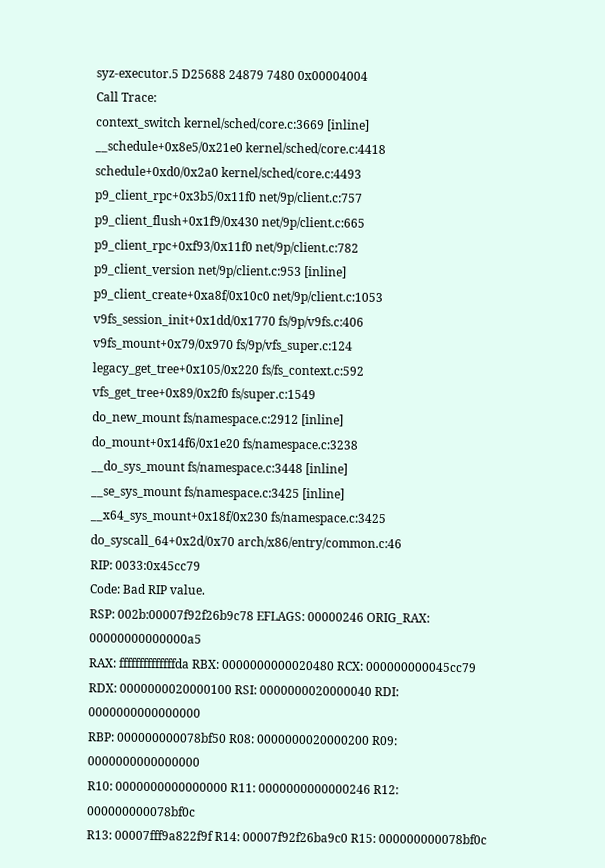syz-executor.5 D25688 24879 7480 0x00004004
Call Trace:
context_switch kernel/sched/core.c:3669 [inline]
__schedule+0x8e5/0x21e0 kernel/sched/core.c:4418
schedule+0xd0/0x2a0 kernel/sched/core.c:4493
p9_client_rpc+0x3b5/0x11f0 net/9p/client.c:757
p9_client_flush+0x1f9/0x430 net/9p/client.c:665
p9_client_rpc+0xf93/0x11f0 net/9p/client.c:782
p9_client_version net/9p/client.c:953 [inline]
p9_client_create+0xa8f/0x10c0 net/9p/client.c:1053
v9fs_session_init+0x1dd/0x1770 fs/9p/v9fs.c:406
v9fs_mount+0x79/0x970 fs/9p/vfs_super.c:124
legacy_get_tree+0x105/0x220 fs/fs_context.c:592
vfs_get_tree+0x89/0x2f0 fs/super.c:1549
do_new_mount fs/namespace.c:2912 [inline]
do_mount+0x14f6/0x1e20 fs/namespace.c:3238
__do_sys_mount fs/namespace.c:3448 [inline]
__se_sys_mount fs/namespace.c:3425 [inline]
__x64_sys_mount+0x18f/0x230 fs/namespace.c:3425
do_syscall_64+0x2d/0x70 arch/x86/entry/common.c:46
RIP: 0033:0x45cc79
Code: Bad RIP value.
RSP: 002b:00007f92f26b9c78 EFLAGS: 00000246 ORIG_RAX: 00000000000000a5
RAX: ffffffffffffffda RBX: 0000000000020480 RCX: 000000000045cc79
RDX: 0000000020000100 RSI: 0000000020000040 RDI: 0000000000000000
RBP: 000000000078bf50 R08: 0000000020000200 R09: 0000000000000000
R10: 0000000000000000 R11: 0000000000000246 R12: 000000000078bf0c
R13: 00007fff9a822f9f R14: 00007f92f26ba9c0 R15: 000000000078bf0c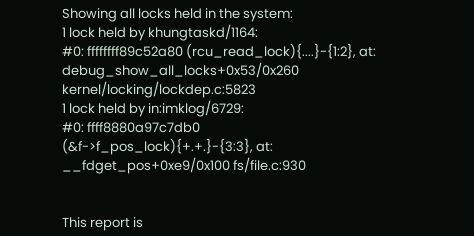Showing all locks held in the system:
1 lock held by khungtaskd/1164:
#0: ffffffff89c52a80 (rcu_read_lock){....}-{1:2}, at: debug_show_all_locks+0x53/0x260 kernel/locking/lockdep.c:5823
1 lock held by in:imklog/6729:
#0: ffff8880a97c7db0 (&f->f_pos_lock){+.+.}-{3:3}, at: __fdget_pos+0xe9/0x100 fs/file.c:930


This report is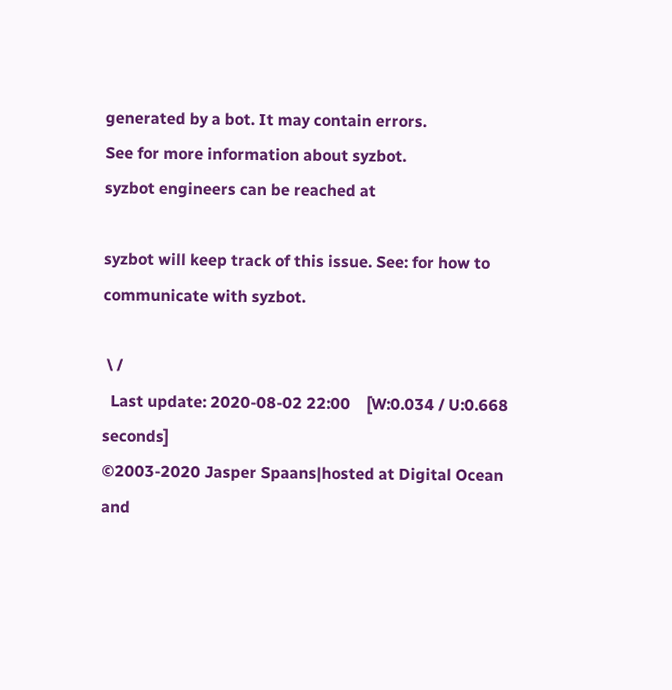generated by a bot. It may contain errors.
See for more information about syzbot.
syzbot engineers can be reached at

syzbot will keep track of this issue. See: for how to communicate with syzbot.

 \ /
  Last update: 2020-08-02 22:00    [W:0.034 / U:0.668 seconds]
©2003-2020 Jasper Spaans|hosted at Digital Ocean and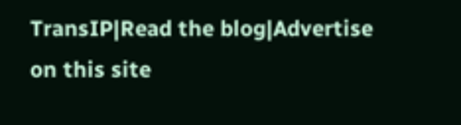TransIP|Read the blog|Advertise on this site